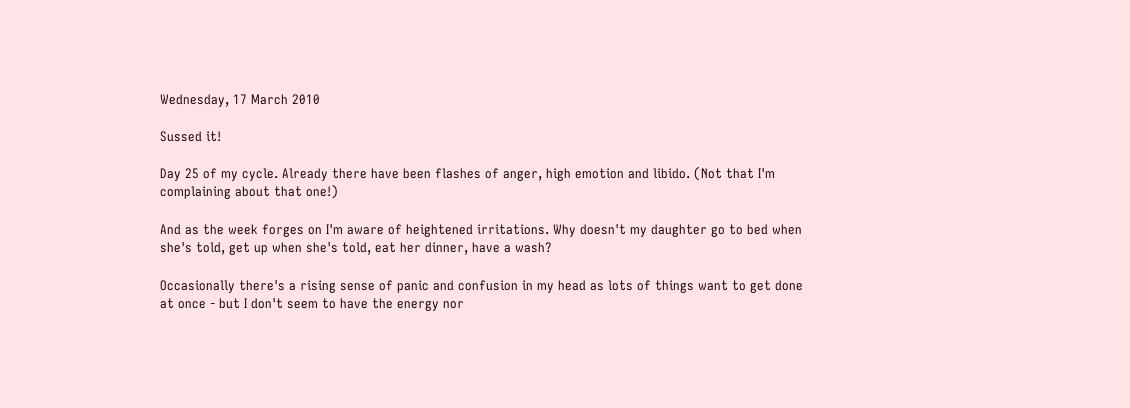Wednesday, 17 March 2010

Sussed it!

Day 25 of my cycle. Already there have been flashes of anger, high emotion and libido. (Not that I'm complaining about that one!)

And as the week forges on I'm aware of heightened irritations. Why doesn't my daughter go to bed when she's told, get up when she's told, eat her dinner, have a wash?

Occasionally there's a rising sense of panic and confusion in my head as lots of things want to get done at once - but I don't seem to have the energy nor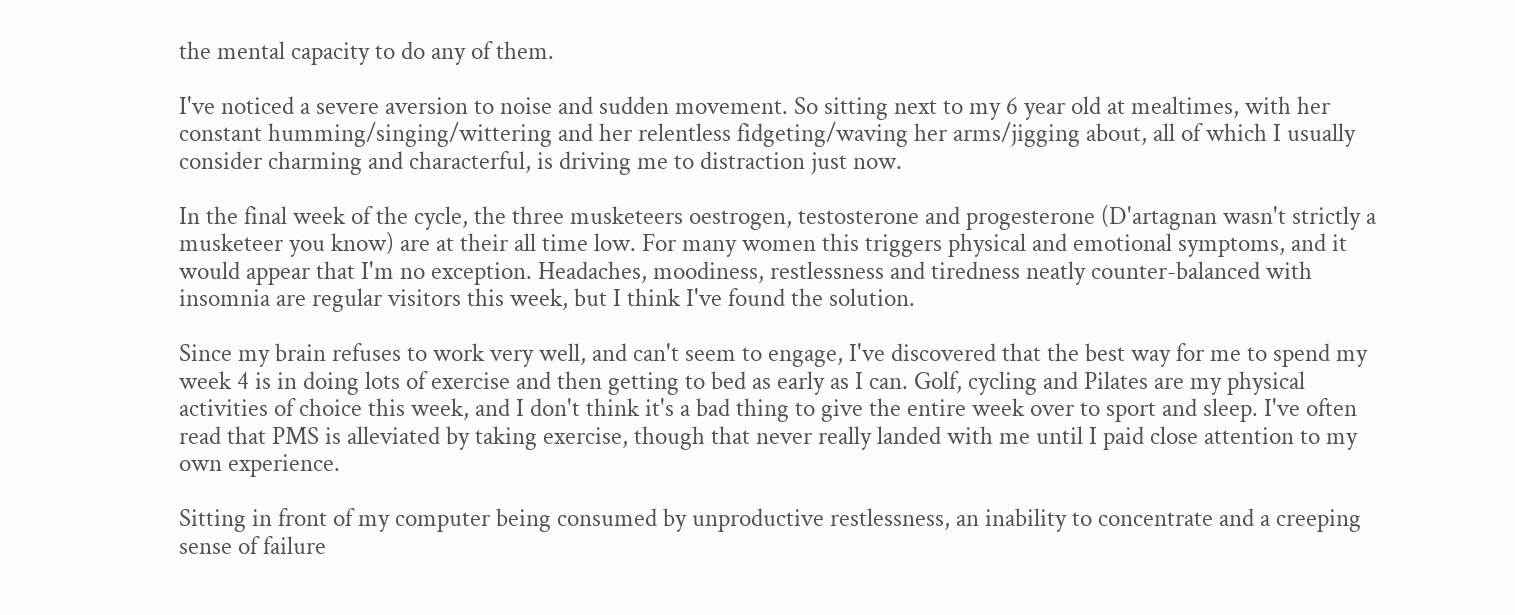the mental capacity to do any of them.

I've noticed a severe aversion to noise and sudden movement. So sitting next to my 6 year old at mealtimes, with her constant humming/singing/wittering and her relentless fidgeting/waving her arms/jigging about, all of which I usually consider charming and characterful, is driving me to distraction just now.

In the final week of the cycle, the three musketeers oestrogen, testosterone and progesterone (D'artagnan wasn't strictly a musketeer you know) are at their all time low. For many women this triggers physical and emotional symptoms, and it would appear that I'm no exception. Headaches, moodiness, restlessness and tiredness neatly counter-balanced with insomnia are regular visitors this week, but I think I've found the solution.

Since my brain refuses to work very well, and can't seem to engage, I've discovered that the best way for me to spend my week 4 is in doing lots of exercise and then getting to bed as early as I can. Golf, cycling and Pilates are my physical activities of choice this week, and I don't think it's a bad thing to give the entire week over to sport and sleep. I've often read that PMS is alleviated by taking exercise, though that never really landed with me until I paid close attention to my own experience.

Sitting in front of my computer being consumed by unproductive restlessness, an inability to concentrate and a creeping sense of failure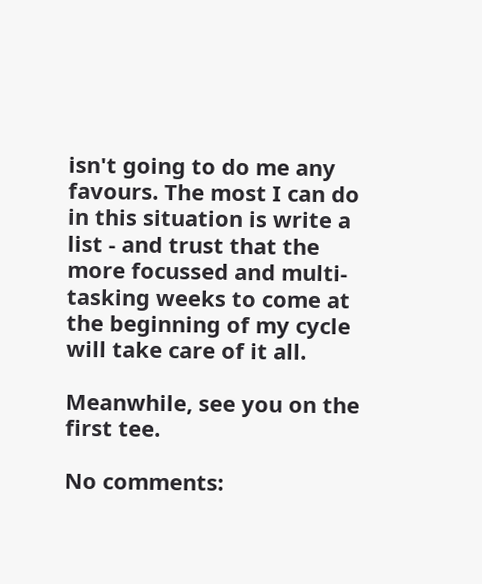isn't going to do me any favours. The most I can do in this situation is write a list - and trust that the more focussed and multi-tasking weeks to come at the beginning of my cycle will take care of it all.

Meanwhile, see you on the first tee.

No comments: